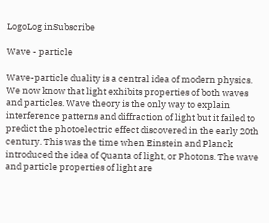LogoLog inSubscribe

Wave - particle

Wave-particle duality is a central idea of modern physics. We now know that light exhibits properties of both waves and particles. Wave theory is the only way to explain interference patterns and diffraction of light but it failed to predict the photoelectric effect discovered in the early 20th century. This was the time when Einstein and Planck introduced the idea of Quanta of light, or Photons. The wave and particle properties of light are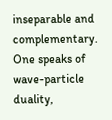inseparable and complementary. One speaks of wave-particle duality,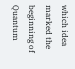which idea marked the beginning of Quantum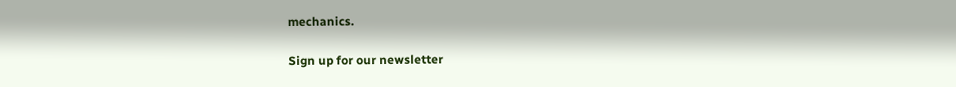mechanics.

Sign up for our newsletter